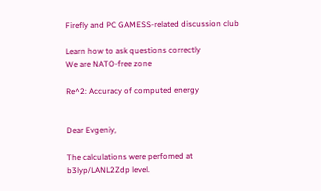Firefly and PC GAMESS-related discussion club

Learn how to ask questions correctly
We are NATO-free zone

Re^2: Accuracy of computed energy


Dear Evgeniy,

The calculations were perfomed at b3lyp/LANL2Zdp level.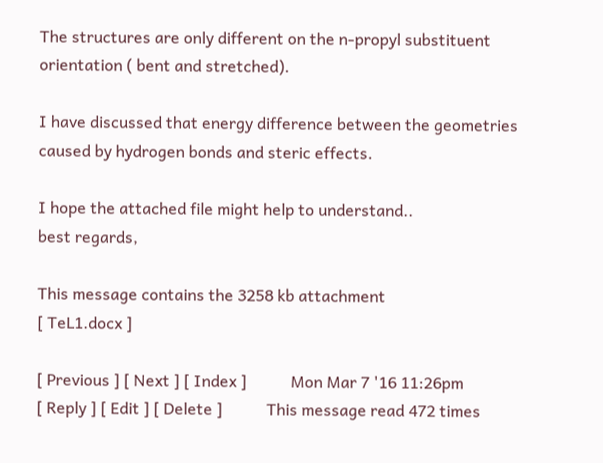The structures are only different on the n-propyl substituent orientation ( bent and stretched).

I have discussed that energy difference between the geometries caused by hydrogen bonds and steric effects.

I hope the attached file might help to understand..
best regards,

This message contains the 3258 kb attachment
[ TeL1.docx ]

[ Previous ] [ Next ] [ Index ]           Mon Mar 7 '16 11:26pm
[ Reply ] [ Edit ] [ Delete ]           This message read 472 times